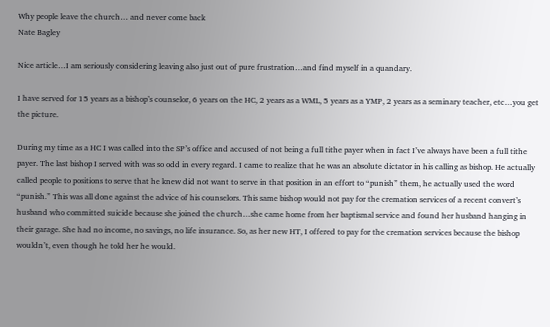Why people leave the church… and never come back
Nate Bagley

Nice article…I am seriously considering leaving also just out of pure frustration…and find myself in a quandary.

I have served for 15 years as a bishop’s counselor, 6 years on the HC, 2 years as a WML, 5 years as a YMP, 2 years as a seminary teacher, etc…you get the picture.

During my time as a HC I was called into the SP’s office and accused of not being a full tithe payer when in fact I’ve always have been a full tithe payer. The last bishop I served with was so odd in every regard. I came to realize that he was an absolute dictator in his calling as bishop. He actually called people to positions to serve that he knew did not want to serve in that position in an effort to “punish” them, he actually used the word “punish.” This was all done against the advice of his counselors. This same bishop would not pay for the cremation services of a recent convert’s husband who committed suicide because she joined the church…she came home from her baptismal service and found her husband hanging in their garage. She had no income, no savings, no life insurance. So, as her new HT, I offered to pay for the cremation services because the bishop wouldn’t, even though he told her he would.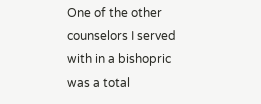One of the other counselors I served with in a bishopric was a total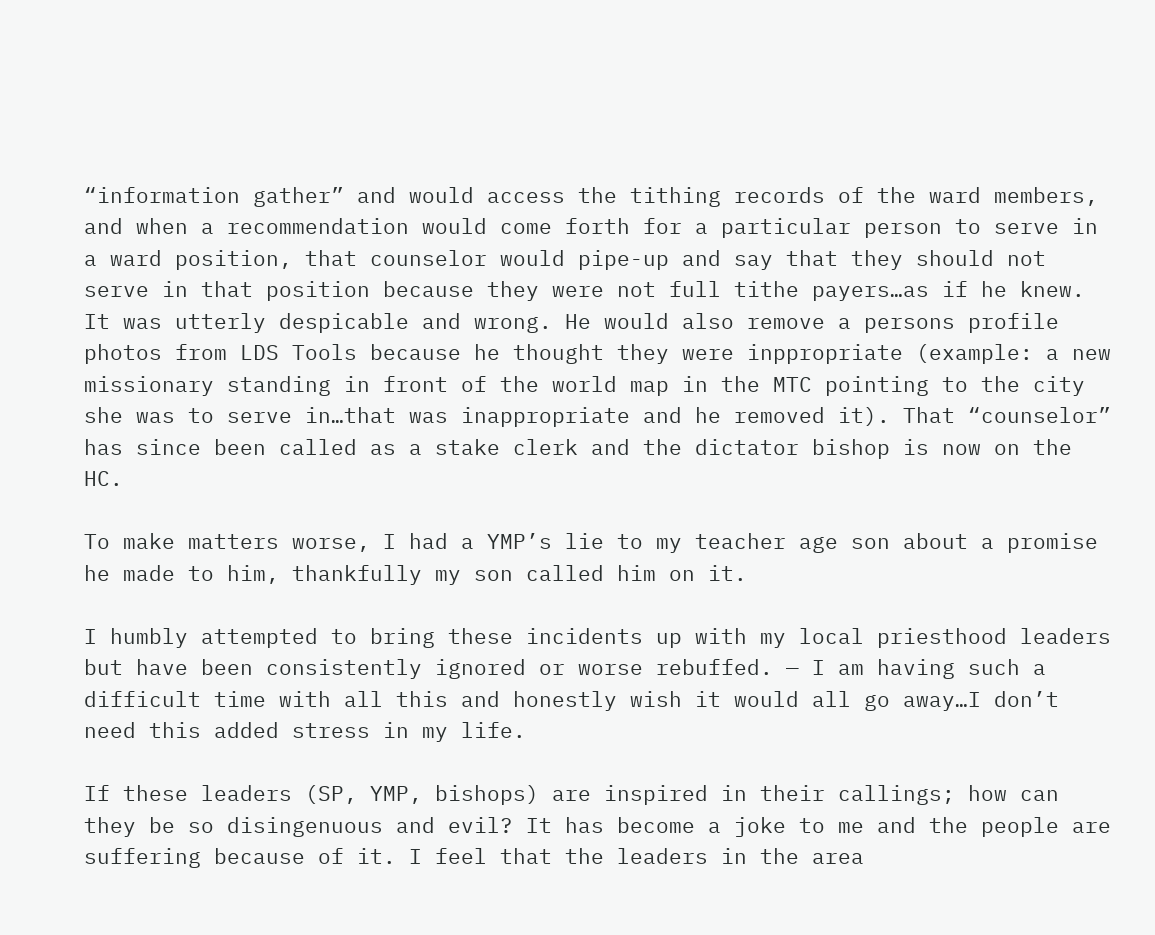“information gather” and would access the tithing records of the ward members, and when a recommendation would come forth for a particular person to serve in a ward position, that counselor would pipe-up and say that they should not serve in that position because they were not full tithe payers…as if he knew. It was utterly despicable and wrong. He would also remove a persons profile photos from LDS Tools because he thought they were inppropriate (example: a new missionary standing in front of the world map in the MTC pointing to the city she was to serve in…that was inappropriate and he removed it). That “counselor” has since been called as a stake clerk and the dictator bishop is now on the HC.

To make matters worse, I had a YMP’s lie to my teacher age son about a promise he made to him, thankfully my son called him on it.

I humbly attempted to bring these incidents up with my local priesthood leaders but have been consistently ignored or worse rebuffed. — I am having such a difficult time with all this and honestly wish it would all go away…I don’t need this added stress in my life.

If these leaders (SP, YMP, bishops) are inspired in their callings; how can they be so disingenuous and evil? It has become a joke to me and the people are suffering because of it. I feel that the leaders in the area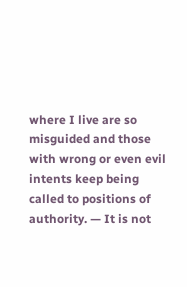where I live are so misguided and those with wrong or even evil intents keep being called to positions of authority. — It is not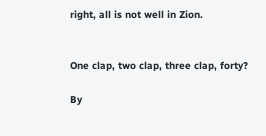right, all is not well in Zion.


One clap, two clap, three clap, forty?

By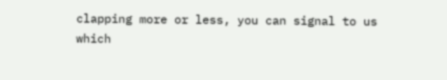clapping more or less, you can signal to us which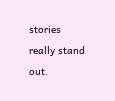stories really stand out.